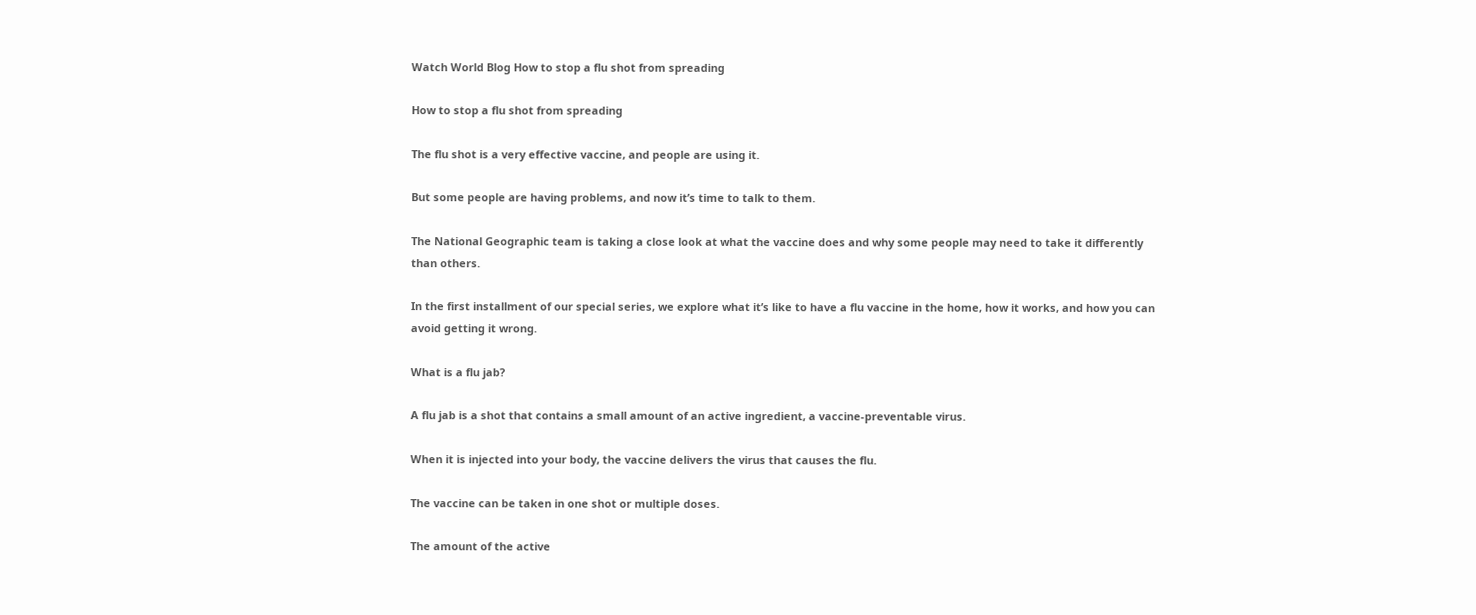Watch World Blog How to stop a flu shot from spreading

How to stop a flu shot from spreading

The flu shot is a very effective vaccine, and people are using it.

But some people are having problems, and now it’s time to talk to them.

The National Geographic team is taking a close look at what the vaccine does and why some people may need to take it differently than others.

In the first installment of our special series, we explore what it’s like to have a flu vaccine in the home, how it works, and how you can avoid getting it wrong.

What is a flu jab?

A flu jab is a shot that contains a small amount of an active ingredient, a vaccine-preventable virus.

When it is injected into your body, the vaccine delivers the virus that causes the flu.

The vaccine can be taken in one shot or multiple doses.

The amount of the active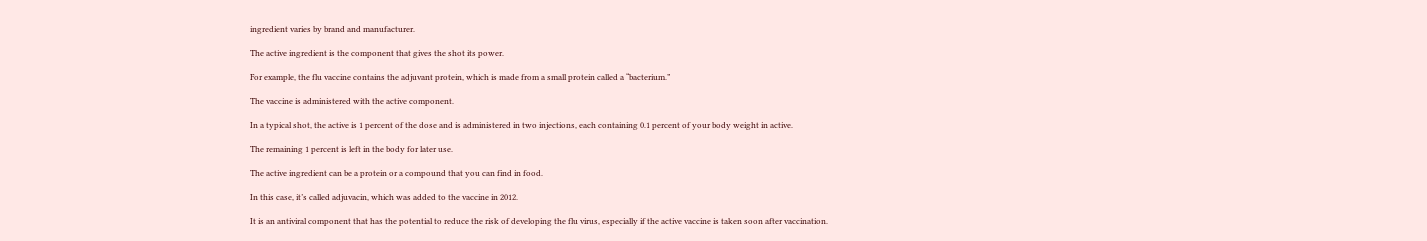ingredient varies by brand and manufacturer.

The active ingredient is the component that gives the shot its power.

For example, the flu vaccine contains the adjuvant protein, which is made from a small protein called a “bacterium.”

The vaccine is administered with the active component.

In a typical shot, the active is 1 percent of the dose and is administered in two injections, each containing 0.1 percent of your body weight in active.

The remaining 1 percent is left in the body for later use.

The active ingredient can be a protein or a compound that you can find in food.

In this case, it’s called adjuvacin, which was added to the vaccine in 2012.

It is an antiviral component that has the potential to reduce the risk of developing the flu virus, especially if the active vaccine is taken soon after vaccination.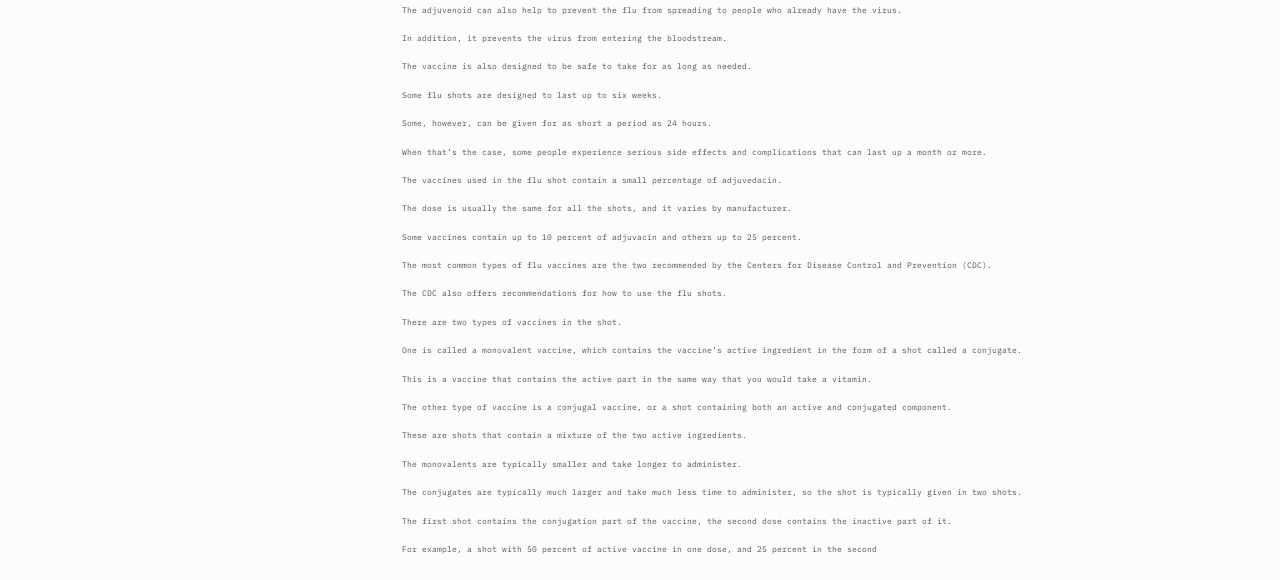The adjuvenoid can also help to prevent the flu from spreading to people who already have the virus.

In addition, it prevents the virus from entering the bloodstream.

The vaccine is also designed to be safe to take for as long as needed.

Some flu shots are designed to last up to six weeks.

Some, however, can be given for as short a period as 24 hours.

When that’s the case, some people experience serious side effects and complications that can last up a month or more.

The vaccines used in the flu shot contain a small percentage of adjuvedacin.

The dose is usually the same for all the shots, and it varies by manufacturer.

Some vaccines contain up to 10 percent of adjuvacin and others up to 25 percent.

The most common types of flu vaccines are the two recommended by the Centers for Disease Control and Prevention (CDC).

The CDC also offers recommendations for how to use the flu shots.

There are two types of vaccines in the shot.

One is called a monovalent vaccine, which contains the vaccine’s active ingredient in the form of a shot called a conjugate.

This is a vaccine that contains the active part in the same way that you would take a vitamin.

The other type of vaccine is a conjugal vaccine, or a shot containing both an active and conjugated component.

These are shots that contain a mixture of the two active ingredients.

The monovalents are typically smaller and take longer to administer.

The conjugates are typically much larger and take much less time to administer, so the shot is typically given in two shots.

The first shot contains the conjugation part of the vaccine, the second dose contains the inactive part of it.

For example, a shot with 50 percent of active vaccine in one dose, and 25 percent in the second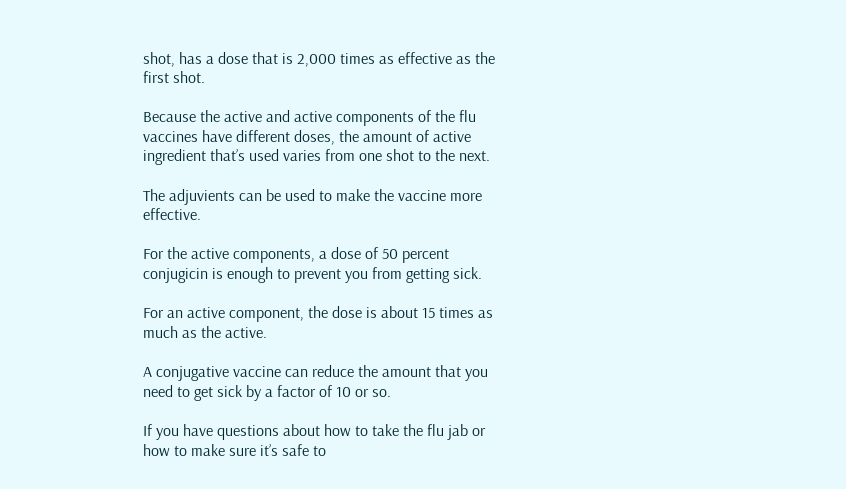shot, has a dose that is 2,000 times as effective as the first shot.

Because the active and active components of the flu vaccines have different doses, the amount of active ingredient that’s used varies from one shot to the next.

The adjuvients can be used to make the vaccine more effective.

For the active components, a dose of 50 percent conjugicin is enough to prevent you from getting sick.

For an active component, the dose is about 15 times as much as the active.

A conjugative vaccine can reduce the amount that you need to get sick by a factor of 10 or so.

If you have questions about how to take the flu jab or how to make sure it’s safe to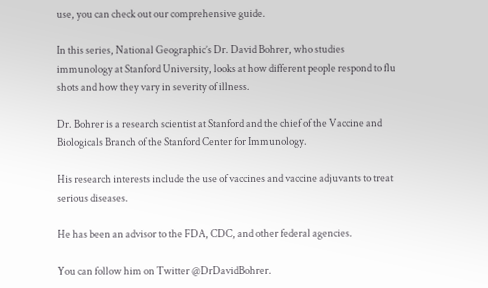use, you can check out our comprehensive guide.

In this series, National Geographic’s Dr. David Bohrer, who studies immunology at Stanford University, looks at how different people respond to flu shots and how they vary in severity of illness.

Dr. Bohrer is a research scientist at Stanford and the chief of the Vaccine and Biologicals Branch of the Stanford Center for Immunology.

His research interests include the use of vaccines and vaccine adjuvants to treat serious diseases.

He has been an advisor to the FDA, CDC, and other federal agencies.

You can follow him on Twitter @DrDavidBohrer.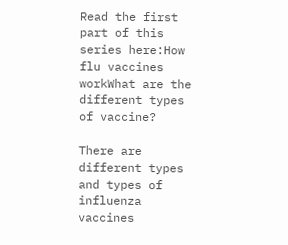Read the first part of this series here:How flu vaccines workWhat are the different types of vaccine?

There are different types and types of influenza vaccines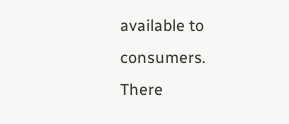available to consumers. There